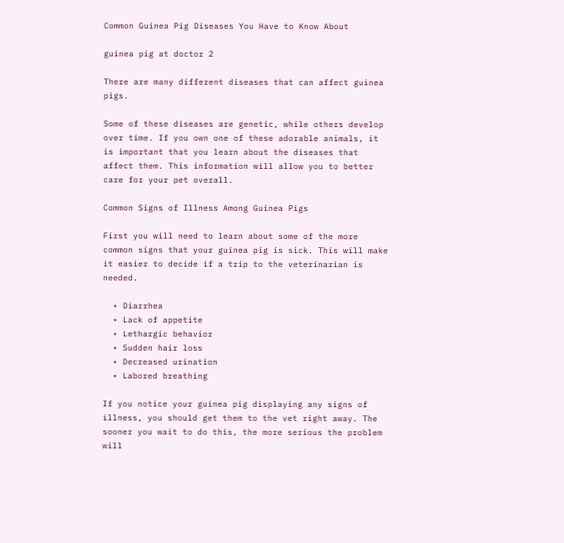Common Guinea Pig Diseases You Have to Know About

guinea pig at doctor 2

There are many different diseases that can affect guinea pigs.

Some of these diseases are genetic, while others develop over time. If you own one of these adorable animals, it is important that you learn about the diseases that affect them. This information will allow you to better care for your pet overall.

Common Signs of Illness Among Guinea Pigs

First you will need to learn about some of the more common signs that your guinea pig is sick. This will make it easier to decide if a trip to the veterinarian is needed.

  • Diarrhea
  • Lack of appetite
  • Lethargic behavior
  • Sudden hair loss
  • Decreased urination
  • Labored breathing

If you notice your guinea pig displaying any signs of illness, you should get them to the vet right away. The sooner you wait to do this, the more serious the problem will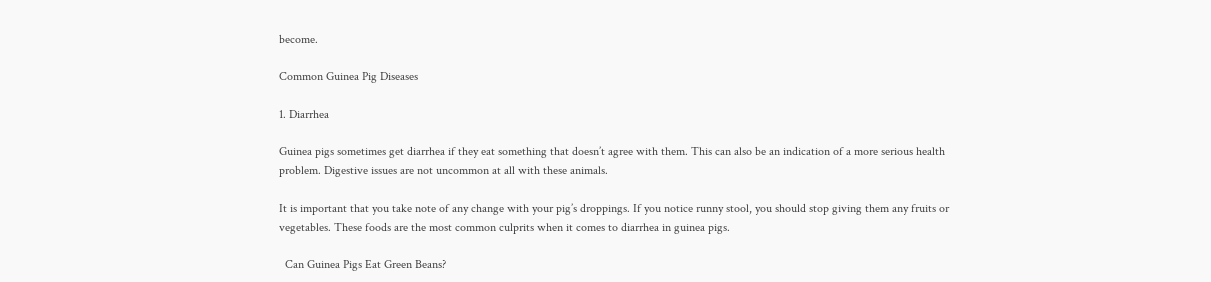become.

Common Guinea Pig Diseases

1. Diarrhea

Guinea pigs sometimes get diarrhea if they eat something that doesn’t agree with them. This can also be an indication of a more serious health problem. Digestive issues are not uncommon at all with these animals.

It is important that you take note of any change with your pig’s droppings. If you notice runny stool, you should stop giving them any fruits or vegetables. These foods are the most common culprits when it comes to diarrhea in guinea pigs.

  Can Guinea Pigs Eat Green Beans?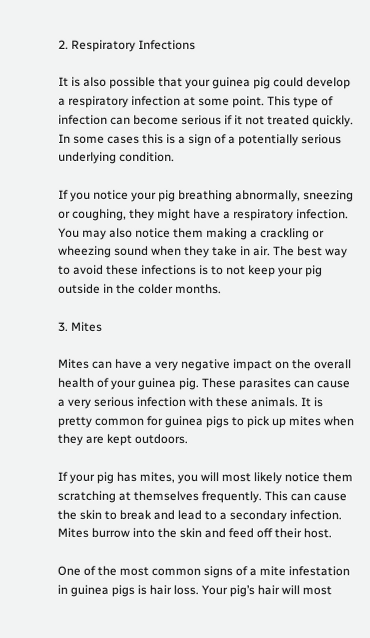2. Respiratory Infections

It is also possible that your guinea pig could develop a respiratory infection at some point. This type of infection can become serious if it not treated quickly. In some cases this is a sign of a potentially serious underlying condition.

If you notice your pig breathing abnormally, sneezing or coughing, they might have a respiratory infection. You may also notice them making a crackling or wheezing sound when they take in air. The best way to avoid these infections is to not keep your pig outside in the colder months.

3. Mites

Mites can have a very negative impact on the overall health of your guinea pig. These parasites can cause a very serious infection with these animals. It is pretty common for guinea pigs to pick up mites when they are kept outdoors.

If your pig has mites, you will most likely notice them scratching at themselves frequently. This can cause the skin to break and lead to a secondary infection. Mites burrow into the skin and feed off their host.

One of the most common signs of a mite infestation in guinea pigs is hair loss. Your pig’s hair will most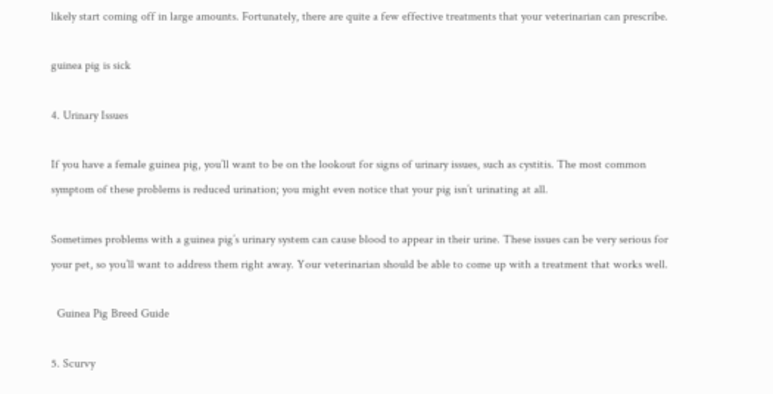likely start coming off in large amounts. Fortunately, there are quite a few effective treatments that your veterinarian can prescribe.

guinea pig is sick

4. Urinary Issues

If you have a female guinea pig, you’ll want to be on the lookout for signs of urinary issues, such as cystitis. The most common symptom of these problems is reduced urination; you might even notice that your pig isn’t urinating at all.

Sometimes problems with a guinea pig’s urinary system can cause blood to appear in their urine. These issues can be very serious for your pet, so you’ll want to address them right away. Your veterinarian should be able to come up with a treatment that works well.

  Guinea Pig Breed Guide

5. Scurvy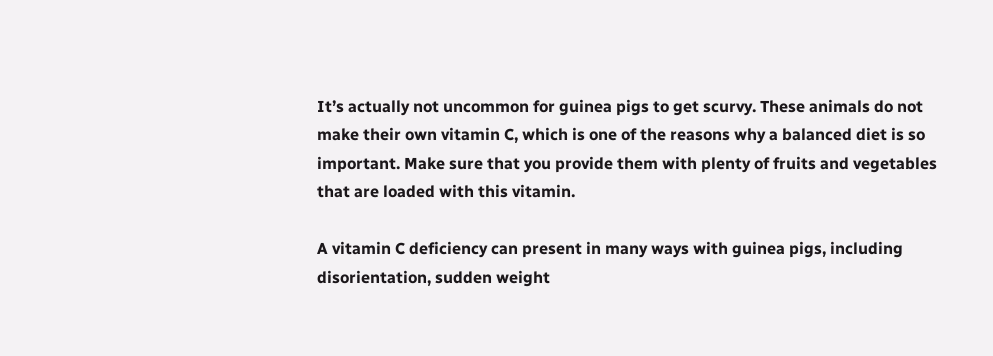It’s actually not uncommon for guinea pigs to get scurvy. These animals do not make their own vitamin C, which is one of the reasons why a balanced diet is so important. Make sure that you provide them with plenty of fruits and vegetables that are loaded with this vitamin.

A vitamin C deficiency can present in many ways with guinea pigs, including disorientation, sudden weight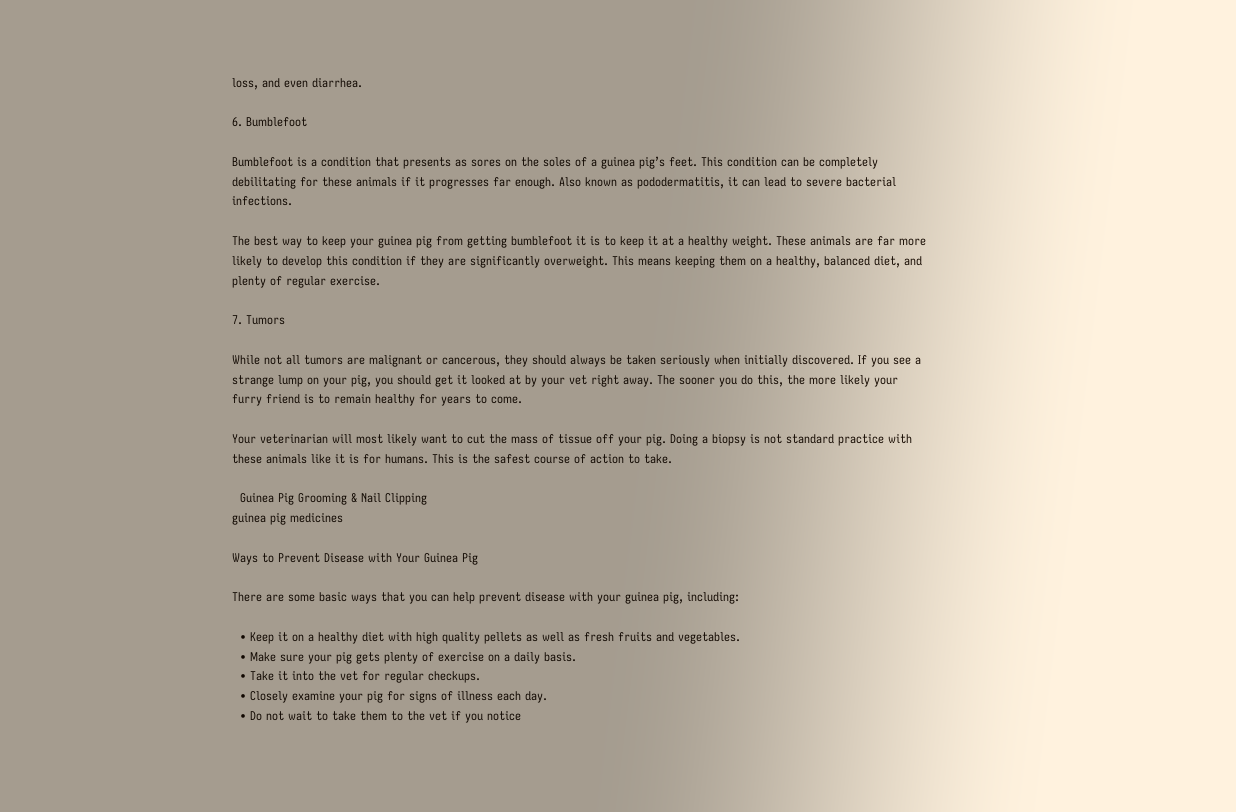loss, and even diarrhea.

6. Bumblefoot

Bumblefoot is a condition that presents as sores on the soles of a guinea pig’s feet. This condition can be completely debilitating for these animals if it progresses far enough. Also known as pododermatitis, it can lead to severe bacterial infections.

The best way to keep your guinea pig from getting bumblefoot it is to keep it at a healthy weight. These animals are far more likely to develop this condition if they are significantly overweight. This means keeping them on a healthy, balanced diet, and plenty of regular exercise.

7. Tumors

While not all tumors are malignant or cancerous, they should always be taken seriously when initially discovered. If you see a strange lump on your pig, you should get it looked at by your vet right away. The sooner you do this, the more likely your furry friend is to remain healthy for years to come.

Your veterinarian will most likely want to cut the mass of tissue off your pig. Doing a biopsy is not standard practice with these animals like it is for humans. This is the safest course of action to take.

  Guinea Pig Grooming & Nail Clipping
guinea pig medicines

Ways to Prevent Disease with Your Guinea Pig

There are some basic ways that you can help prevent disease with your guinea pig, including:

  • Keep it on a healthy diet with high quality pellets as well as fresh fruits and vegetables.
  • Make sure your pig gets plenty of exercise on a daily basis.
  • Take it into the vet for regular checkups.
  • Closely examine your pig for signs of illness each day.
  • Do not wait to take them to the vet if you notice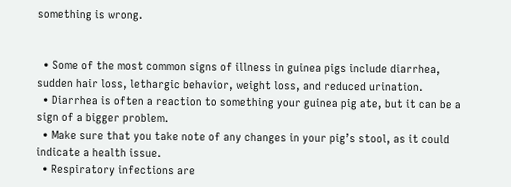something is wrong.


  • Some of the most common signs of illness in guinea pigs include diarrhea, sudden hair loss, lethargic behavior, weight loss, and reduced urination.
  • Diarrhea is often a reaction to something your guinea pig ate, but it can be a sign of a bigger problem.
  • Make sure that you take note of any changes in your pig’s stool, as it could indicate a health issue.
  • Respiratory infections are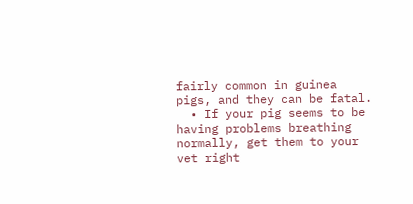fairly common in guinea pigs, and they can be fatal.
  • If your pig seems to be having problems breathing normally, get them to your vet right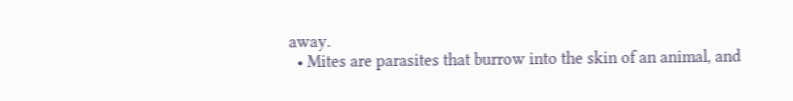away.
  • Mites are parasites that burrow into the skin of an animal, and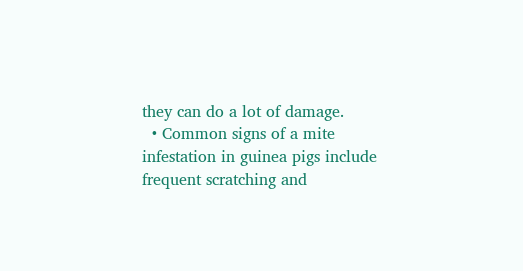they can do a lot of damage.
  • Common signs of a mite infestation in guinea pigs include frequent scratching and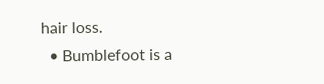hair loss.
  • Bumblefoot is a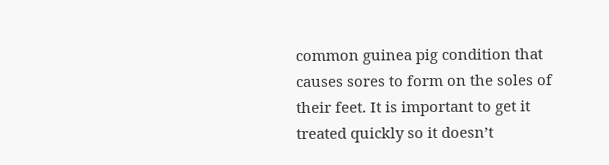common guinea pig condition that causes sores to form on the soles of their feet. It is important to get it treated quickly so it doesn’t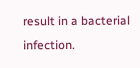result in a bacterial infection.